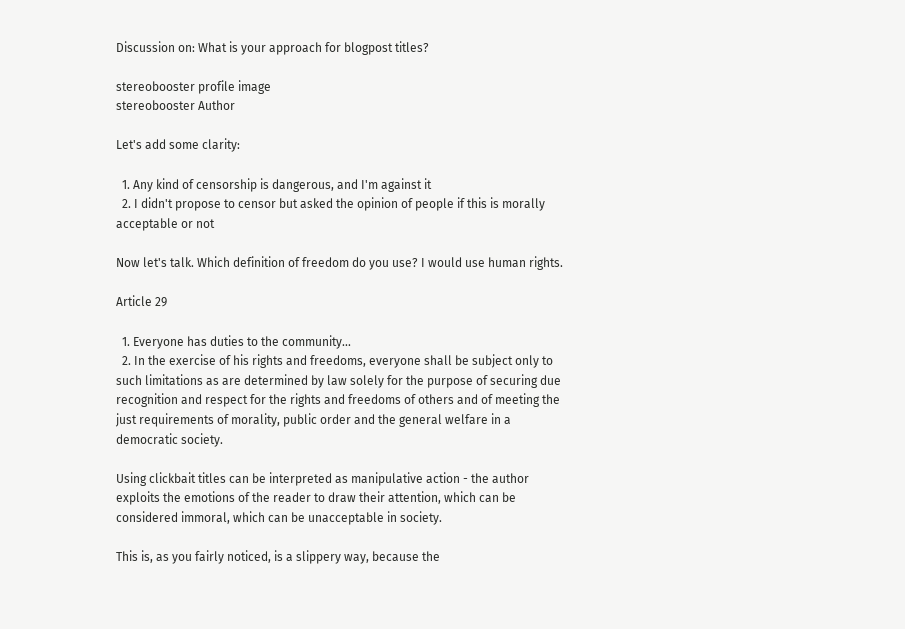Discussion on: What is your approach for blogpost titles?

stereobooster profile image
stereobooster Author

Let's add some clarity:

  1. Any kind of censorship is dangerous, and I'm against it
  2. I didn't propose to censor but asked the opinion of people if this is morally acceptable or not

Now let's talk. Which definition of freedom do you use? I would use human rights.

Article 29

  1. Everyone has duties to the community...
  2. In the exercise of his rights and freedoms, everyone shall be subject only to such limitations as are determined by law solely for the purpose of securing due recognition and respect for the rights and freedoms of others and of meeting the just requirements of morality, public order and the general welfare in a democratic society.

Using clickbait titles can be interpreted as manipulative action - the author exploits the emotions of the reader to draw their attention, which can be considered immoral, which can be unacceptable in society.

This is, as you fairly noticed, is a slippery way, because the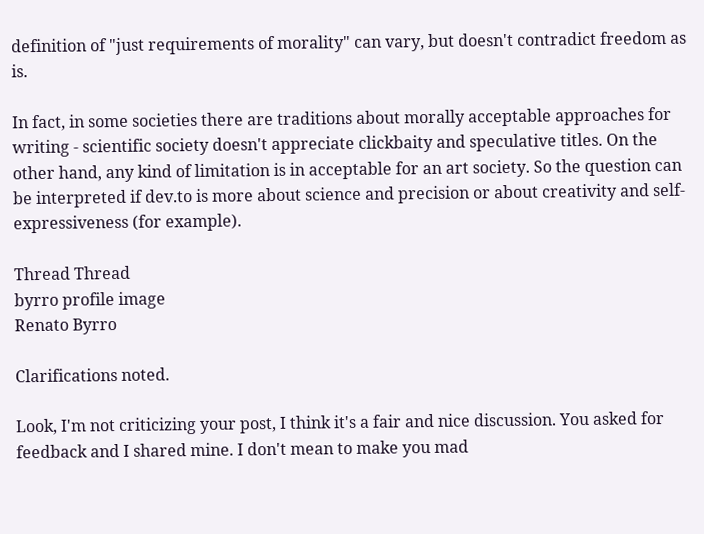definition of "just requirements of morality" can vary, but doesn't contradict freedom as is.

In fact, in some societies there are traditions about morally acceptable approaches for writing - scientific society doesn't appreciate clickbaity and speculative titles. On the other hand, any kind of limitation is in acceptable for an art society. So the question can be interpreted if dev.to is more about science and precision or about creativity and self-expressiveness (for example).

Thread Thread
byrro profile image
Renato Byrro

Clarifications noted.

Look, I'm not criticizing your post, I think it's a fair and nice discussion. You asked for feedback and I shared mine. I don't mean to make you mad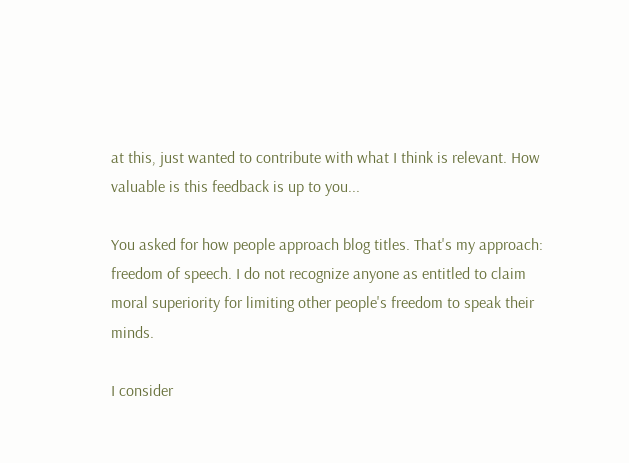at this, just wanted to contribute with what I think is relevant. How valuable is this feedback is up to you...

You asked for how people approach blog titles. That's my approach: freedom of speech. I do not recognize anyone as entitled to claim moral superiority for limiting other people's freedom to speak their minds.

I consider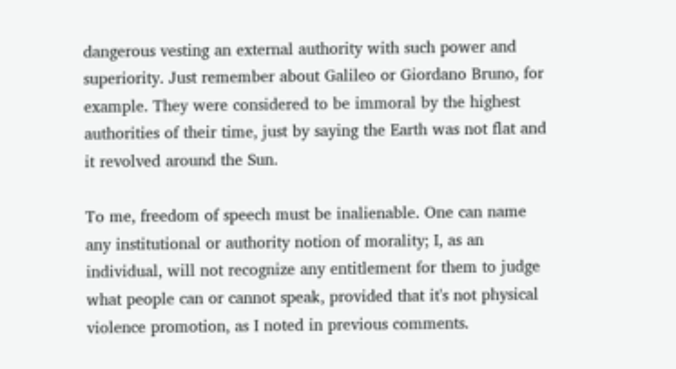dangerous vesting an external authority with such power and superiority. Just remember about Galileo or Giordano Bruno, for example. They were considered to be immoral by the highest authorities of their time, just by saying the Earth was not flat and it revolved around the Sun.

To me, freedom of speech must be inalienable. One can name any institutional or authority notion of morality; I, as an individual, will not recognize any entitlement for them to judge what people can or cannot speak, provided that it's not physical violence promotion, as I noted in previous comments.